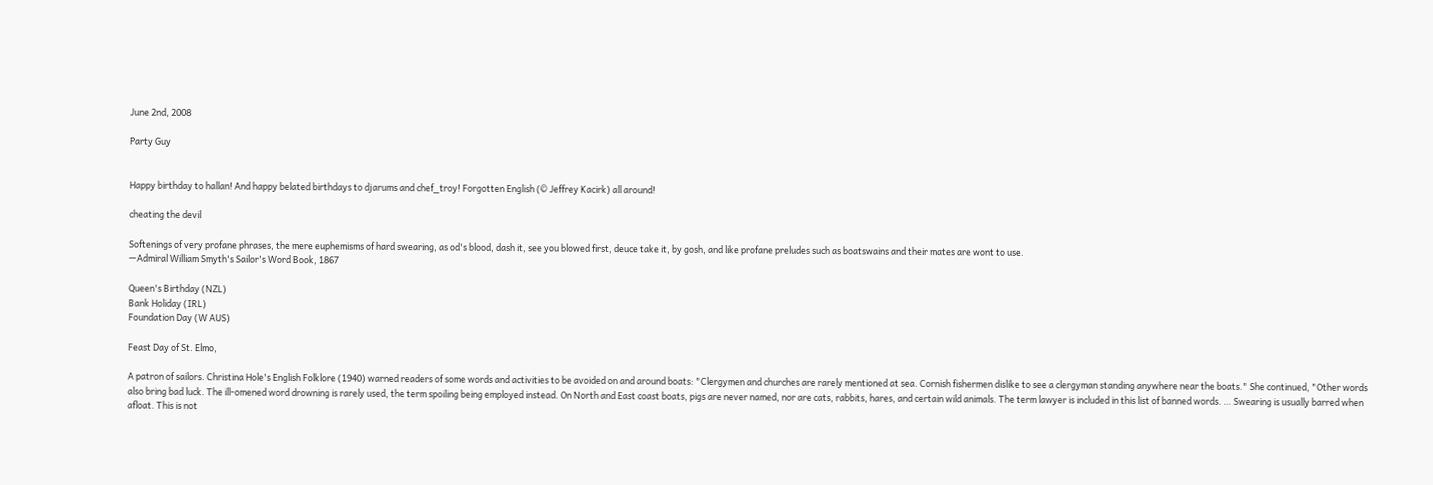June 2nd, 2008

Party Guy


Happy birthday to hallan! And happy belated birthdays to djarums and chef_troy! Forgotten English (© Jeffrey Kacirk) all around!

cheating the devil

Softenings of very profane phrases, the mere euphemisms of hard swearing, as od's blood, dash it, see you blowed first, deuce take it, by gosh, and like profane preludes such as boatswains and their mates are wont to use.
—Admiral William Smyth's Sailor's Word Book, 1867

Queen's Birthday (NZL)
Bank Holiday (IRL)
Foundation Day (W AUS)

Feast Day of St. Elmo,

A patron of sailors. Christina Hole's English Folklore (1940) warned readers of some words and activities to be avoided on and around boats: "Clergymen and churches are rarely mentioned at sea. Cornish fishermen dislike to see a clergyman standing anywhere near the boats." She continued, "Other words also bring bad luck. The ill-omened word drowning is rarely used, the term spoiling being employed instead. On North and East coast boats, pigs are never named, nor are cats, rabbits, hares, and certain wild animals. The term lawyer is included in this list of banned words. … Swearing is usually barred when afloat. This is not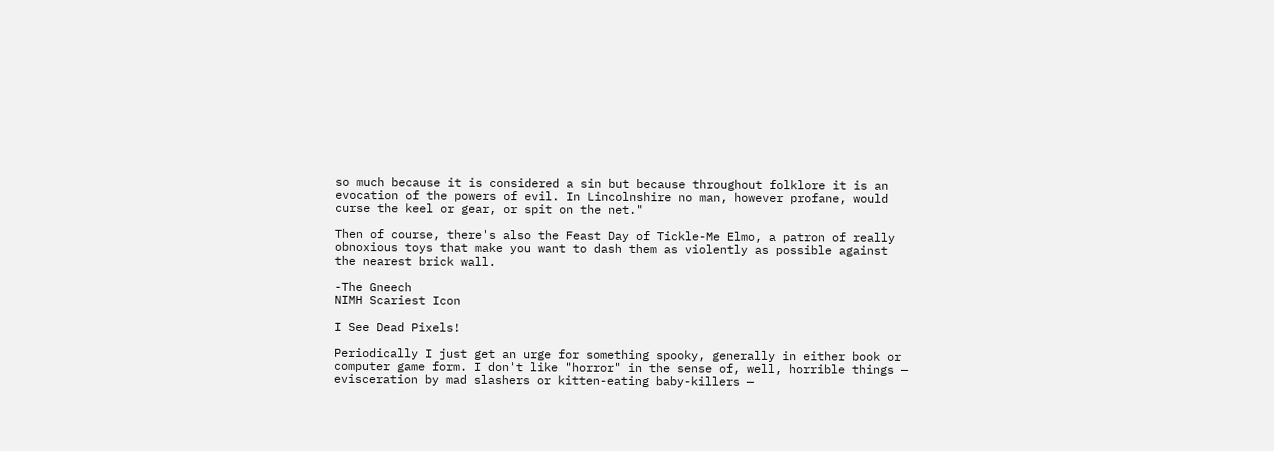so much because it is considered a sin but because throughout folklore it is an evocation of the powers of evil. In Lincolnshire no man, however profane, would curse the keel or gear, or spit on the net."

Then of course, there's also the Feast Day of Tickle-Me Elmo, a patron of really obnoxious toys that make you want to dash them as violently as possible against the nearest brick wall.

-The Gneech
NIMH Scariest Icon

I See Dead Pixels!

Periodically I just get an urge for something spooky, generally in either book or computer game form. I don't like "horror" in the sense of, well, horrible things — evisceration by mad slashers or kitten-eating baby-killers —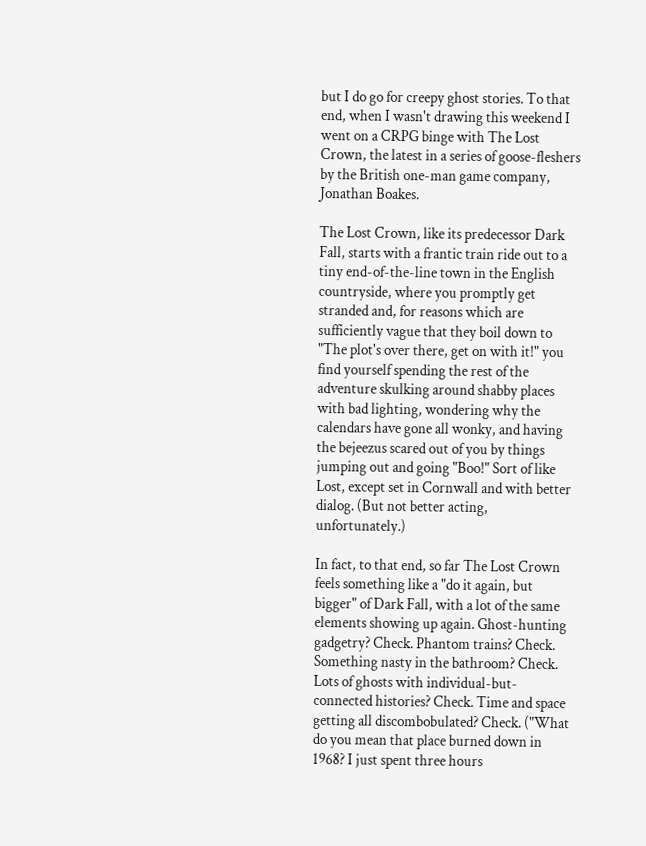but I do go for creepy ghost stories. To that end, when I wasn't drawing this weekend I went on a CRPG binge with The Lost Crown, the latest in a series of goose-fleshers by the British one-man game company, Jonathan Boakes.

The Lost Crown, like its predecessor Dark Fall, starts with a frantic train ride out to a tiny end-of-the-line town in the English countryside, where you promptly get stranded and, for reasons which are sufficiently vague that they boil down to "The plot's over there, get on with it!" you find yourself spending the rest of the adventure skulking around shabby places with bad lighting, wondering why the calendars have gone all wonky, and having the bejeezus scared out of you by things jumping out and going "Boo!" Sort of like Lost, except set in Cornwall and with better dialog. (But not better acting, unfortunately.)

In fact, to that end, so far The Lost Crown feels something like a "do it again, but bigger" of Dark Fall, with a lot of the same elements showing up again. Ghost-hunting gadgetry? Check. Phantom trains? Check. Something nasty in the bathroom? Check. Lots of ghosts with individual-but-connected histories? Check. Time and space getting all discombobulated? Check. ("What do you mean that place burned down in 1968? I just spent three hours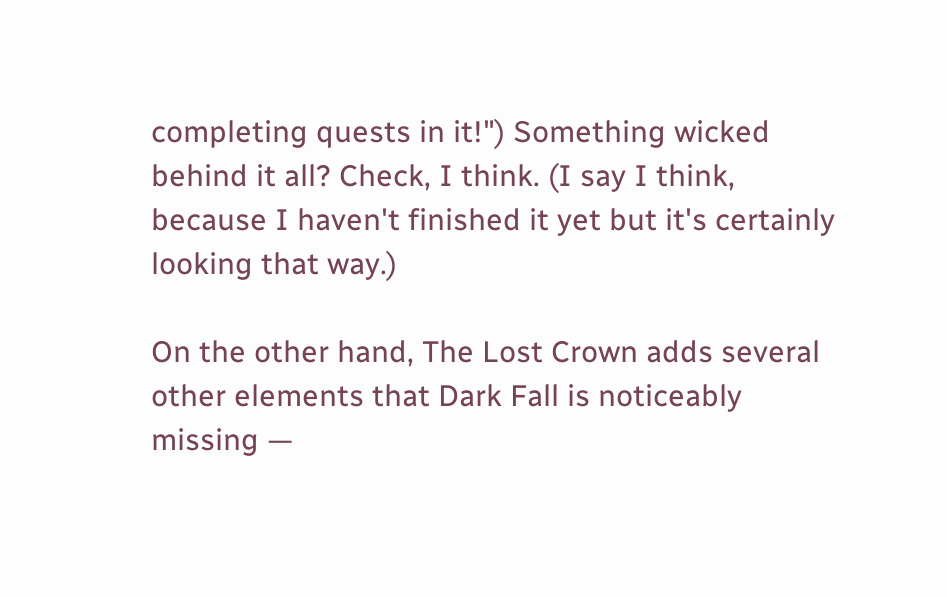completing quests in it!") Something wicked behind it all? Check, I think. (I say I think, because I haven't finished it yet but it's certainly looking that way.)

On the other hand, The Lost Crown adds several other elements that Dark Fall is noticeably missing —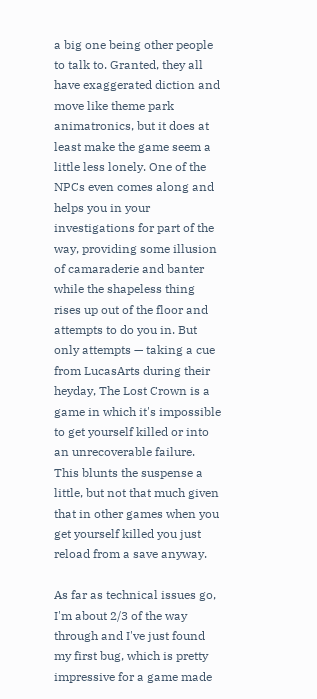a big one being other people to talk to. Granted, they all have exaggerated diction and move like theme park animatronics, but it does at least make the game seem a little less lonely. One of the NPCs even comes along and helps you in your investigations for part of the way, providing some illusion of camaraderie and banter while the shapeless thing rises up out of the floor and attempts to do you in. But only attempts — taking a cue from LucasArts during their heyday, The Lost Crown is a game in which it's impossible to get yourself killed or into an unrecoverable failure. This blunts the suspense a little, but not that much given that in other games when you get yourself killed you just reload from a save anyway.

As far as technical issues go, I'm about 2/3 of the way through and I've just found my first bug, which is pretty impressive for a game made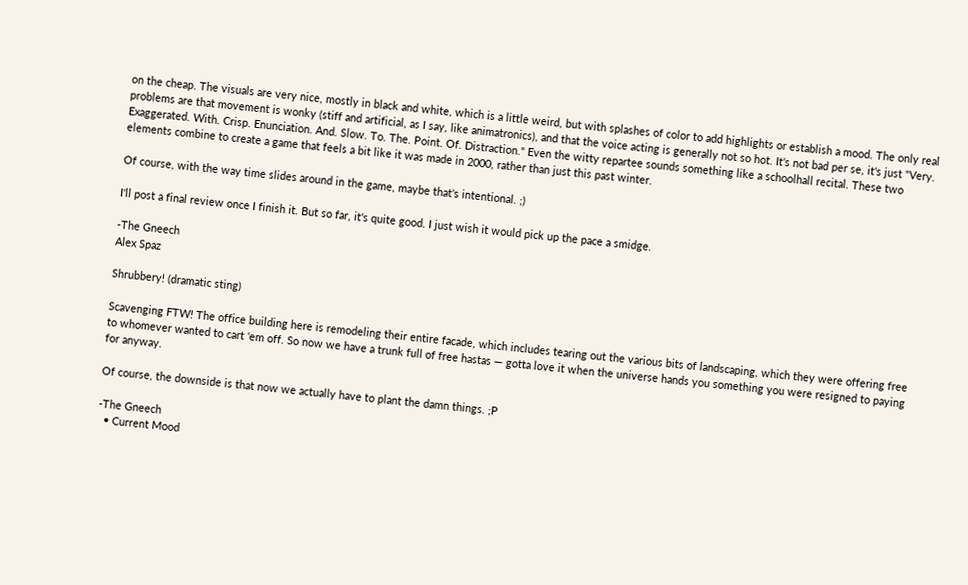on the cheap. The visuals are very nice, mostly in black and white, which is a little weird, but with splashes of color to add highlights or establish a mood. The only real problems are that movement is wonky (stiff and artificial, as I say, like animatronics), and that the voice acting is generally not so hot. It's not bad per se, it's just "Very. Exaggerated. With. Crisp. Enunciation. And. Slow. To. The. Point. Of. Distraction." Even the witty repartee sounds something like a schoolhall recital. These two elements combine to create a game that feels a bit like it was made in 2000, rather than just this past winter.

Of course, with the way time slides around in the game, maybe that's intentional. ;)

I'll post a final review once I finish it. But so far, it's quite good. I just wish it would pick up the pace a smidge.

-The Gneech
Alex Spaz

Shrubbery! (dramatic sting)

Scavenging FTW! The office building here is remodeling their entire facade, which includes tearing out the various bits of landscaping, which they were offering free to whomever wanted to cart 'em off. So now we have a trunk full of free hastas — gotta love it when the universe hands you something you were resigned to paying for anyway.

Of course, the downside is that now we actually have to plant the damn things. ;P

-The Gneech
  • Current Mood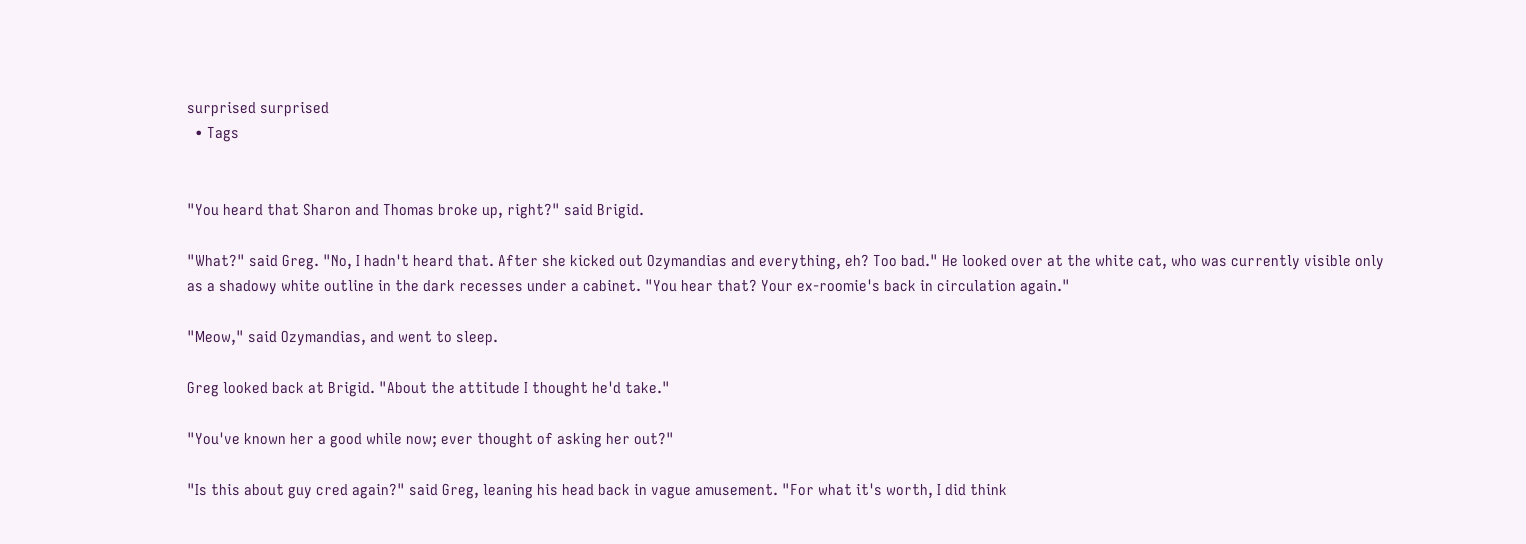surprised surprised
  • Tags


"You heard that Sharon and Thomas broke up, right?" said Brigid.

"What?" said Greg. "No, I hadn't heard that. After she kicked out Ozymandias and everything, eh? Too bad." He looked over at the white cat, who was currently visible only as a shadowy white outline in the dark recesses under a cabinet. "You hear that? Your ex-roomie's back in circulation again."

"Meow," said Ozymandias, and went to sleep.

Greg looked back at Brigid. "About the attitude I thought he'd take."

"You've known her a good while now; ever thought of asking her out?"

"Is this about guy cred again?" said Greg, leaning his head back in vague amusement. "For what it's worth, I did think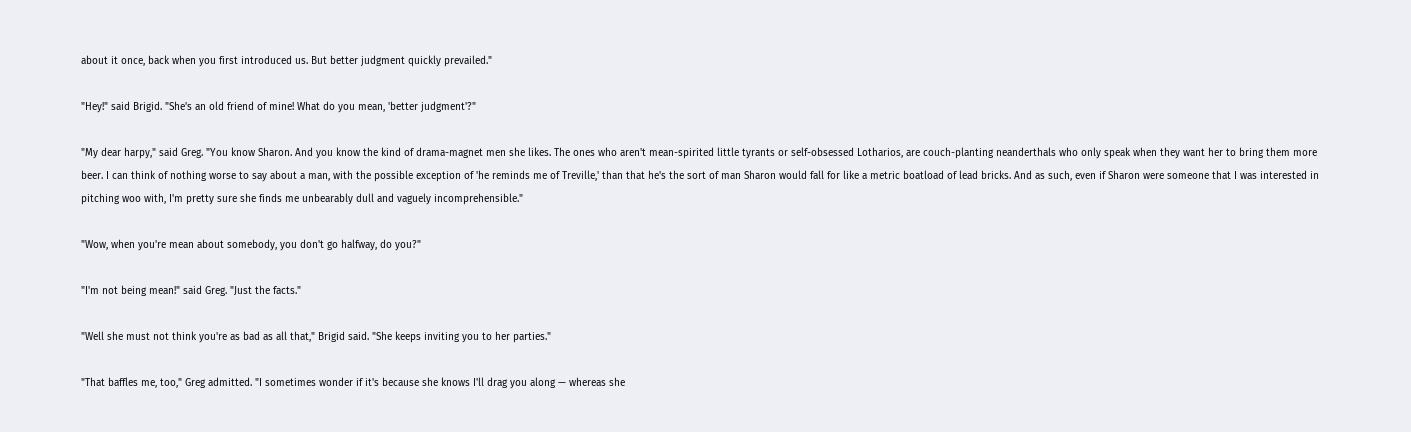about it once, back when you first introduced us. But better judgment quickly prevailed."

"Hey!" said Brigid. "She's an old friend of mine! What do you mean, 'better judgment'?"

"My dear harpy," said Greg. "You know Sharon. And you know the kind of drama-magnet men she likes. The ones who aren't mean-spirited little tyrants or self-obsessed Lotharios, are couch-planting neanderthals who only speak when they want her to bring them more beer. I can think of nothing worse to say about a man, with the possible exception of 'he reminds me of Treville,' than that he's the sort of man Sharon would fall for like a metric boatload of lead bricks. And as such, even if Sharon were someone that I was interested in pitching woo with, I'm pretty sure she finds me unbearably dull and vaguely incomprehensible."

"Wow, when you're mean about somebody, you don't go halfway, do you?"

"I'm not being mean!" said Greg. "Just the facts."

"Well she must not think you're as bad as all that," Brigid said. "She keeps inviting you to her parties."

"That baffles me, too," Greg admitted. "I sometimes wonder if it's because she knows I'll drag you along — whereas she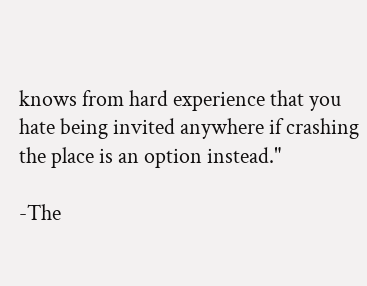knows from hard experience that you hate being invited anywhere if crashing the place is an option instead."

-The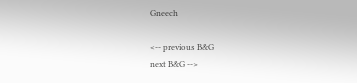Gneech

<-- previous B&G
next B&G -->